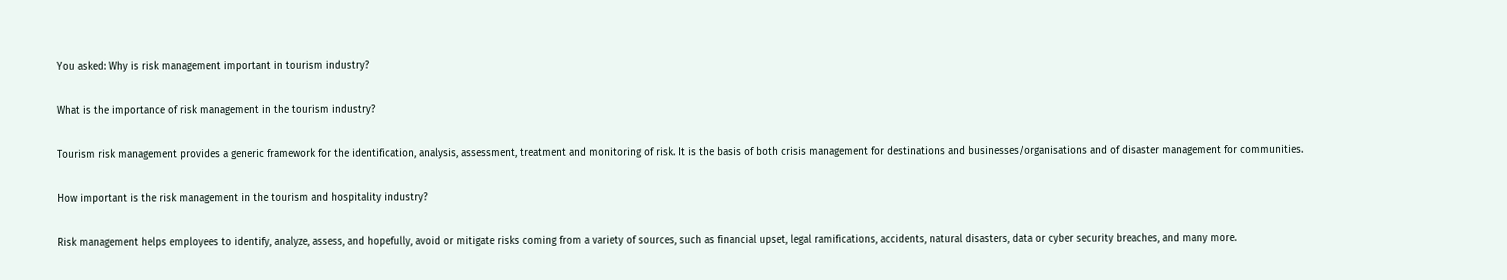You asked: Why is risk management important in tourism industry?

What is the importance of risk management in the tourism industry?

Tourism risk management provides a generic framework for the identification, analysis, assessment, treatment and monitoring of risk. It is the basis of both crisis management for destinations and businesses/organisations and of disaster management for communities.

How important is the risk management in the tourism and hospitality industry?

Risk management helps employees to identify, analyze, assess, and hopefully, avoid or mitigate risks coming from a variety of sources, such as financial upset, legal ramifications, accidents, natural disasters, data or cyber security breaches, and many more.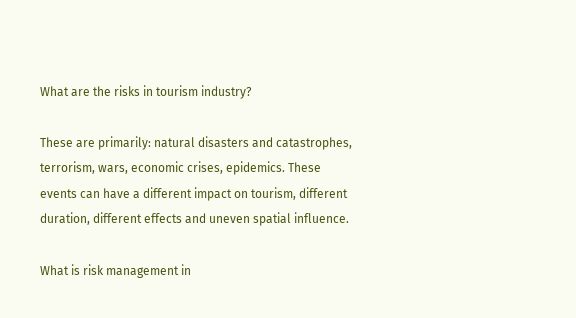What are the risks in tourism industry?

These are primarily: natural disasters and catastrophes, terrorism, wars, economic crises, epidemics. These events can have a different impact on tourism, different duration, different effects and uneven spatial influence.

What is risk management in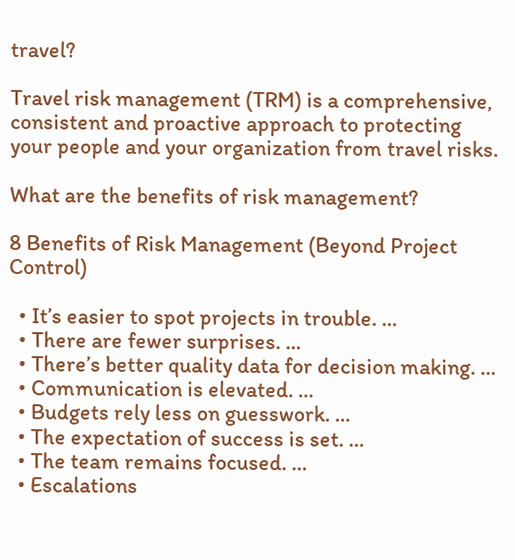travel?

Travel risk management (TRM) is a comprehensive, consistent and proactive approach to protecting your people and your organization from travel risks.

What are the benefits of risk management?

8 Benefits of Risk Management (Beyond Project Control)

  • It’s easier to spot projects in trouble. …
  • There are fewer surprises. …
  • There’s better quality data for decision making. …
  • Communication is elevated. …
  • Budgets rely less on guesswork. …
  • The expectation of success is set. …
  • The team remains focused. …
  • Escalations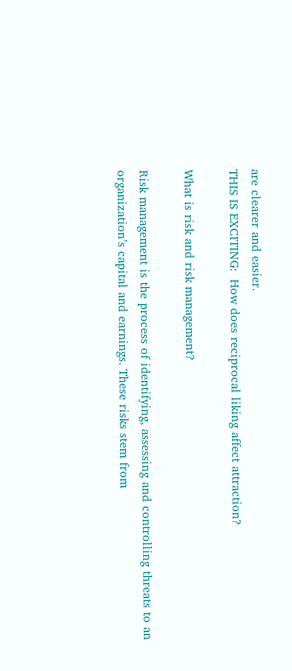are clearer and easier.
THIS IS EXCITING:  How does reciprocal liking affect attraction?

What is risk and risk management?

Risk management is the process of identifying, assessing and controlling threats to an organization’s capital and earnings. These risks stem from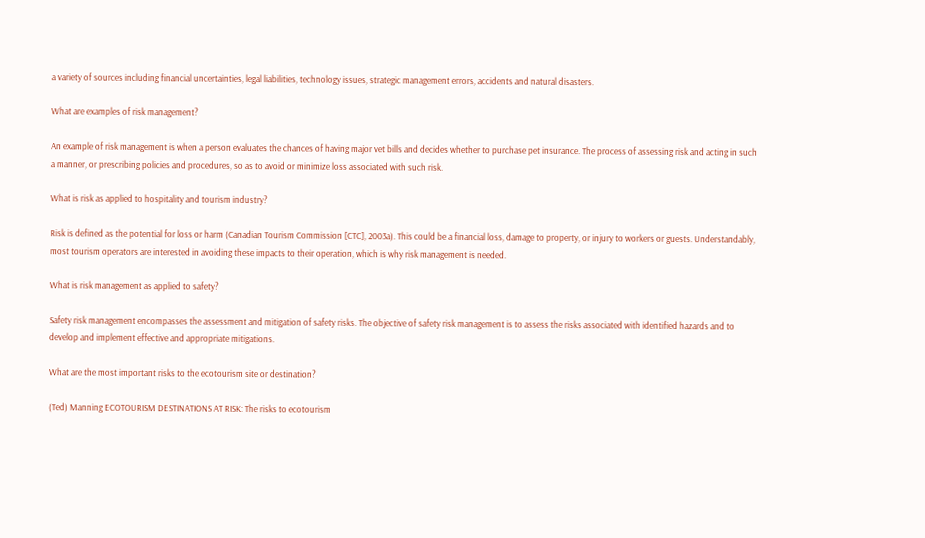a variety of sources including financial uncertainties, legal liabilities, technology issues, strategic management errors, accidents and natural disasters.

What are examples of risk management?

An example of risk management is when a person evaluates the chances of having major vet bills and decides whether to purchase pet insurance. The process of assessing risk and acting in such a manner, or prescribing policies and procedures, so as to avoid or minimize loss associated with such risk.

What is risk as applied to hospitality and tourism industry?

Risk is defined as the potential for loss or harm (Canadian Tourism Commission [CTC], 2003a). This could be a financial loss, damage to property, or injury to workers or guests. Understandably, most tourism operators are interested in avoiding these impacts to their operation, which is why risk management is needed.

What is risk management as applied to safety?

Safety risk management encompasses the assessment and mitigation of safety risks. The objective of safety risk management is to assess the risks associated with identified hazards and to develop and implement effective and appropriate mitigations.

What are the most important risks to the ecotourism site or destination?

(Ted) Manning ECOTOURISM DESTINATIONS AT RISK: The risks to ecotourism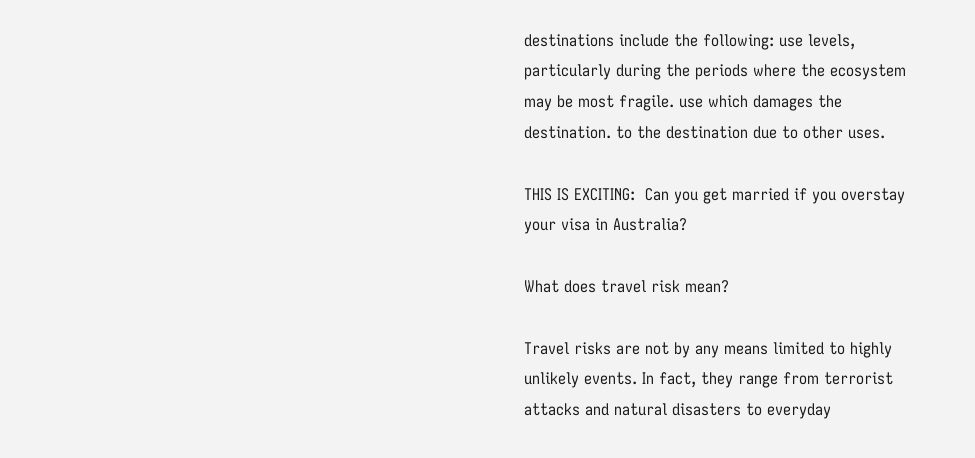destinations include the following: use levels, particularly during the periods where the ecosystem may be most fragile. use which damages the destination. to the destination due to other uses.

THIS IS EXCITING:  Can you get married if you overstay your visa in Australia?

What does travel risk mean?

Travel risks are not by any means limited to highly unlikely events. In fact, they range from terrorist attacks and natural disasters to everyday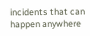incidents that can happen anywhere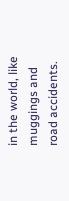in the world, like muggings and road accidents.